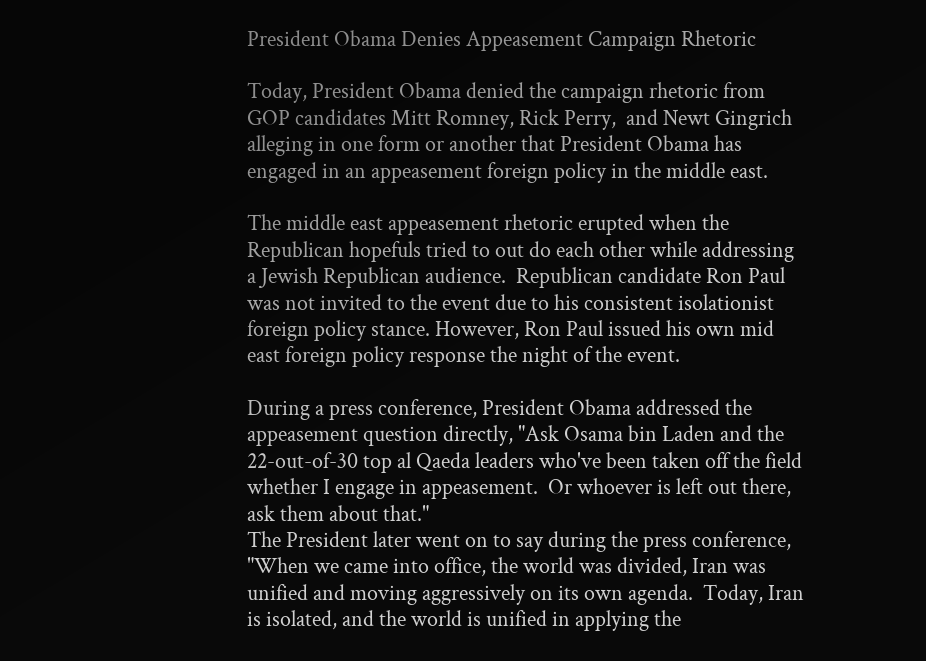President Obama Denies Appeasement Campaign Rhetoric

Today, President Obama denied the campaign rhetoric from GOP candidates Mitt Romney, Rick Perry,  and Newt Gingrich alleging in one form or another that President Obama has engaged in an appeasement foreign policy in the middle east.

The middle east appeasement rhetoric erupted when the Republican hopefuls tried to out do each other while addressing a Jewish Republican audience.  Republican candidate Ron Paul was not invited to the event due to his consistent isolationist foreign policy stance. However, Ron Paul issued his own mid east foreign policy response the night of the event.

During a press conference, President Obama addressed the appeasement question directly, "Ask Osama bin Laden and the 22-out-of-30 top al Qaeda leaders who've been taken off the field whether I engage in appeasement.  Or whoever is left out there, ask them about that."
The President later went on to say during the press conference, "When we came into office, the world was divided, Iran was unified and moving aggressively on its own agenda.  Today, Iran is isolated, and the world is unified in applying the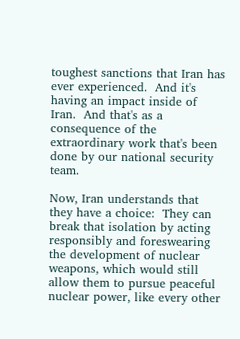toughest sanctions that Iran has ever experienced.  And it's having an impact inside of Iran.  And that's as a consequence of the extraordinary work that's been done by our national security team.

Now, Iran understands that they have a choice:  They can break that isolation by acting responsibly and foreswearing the development of nuclear weapons, which would still allow them to pursue peaceful nuclear power, like every other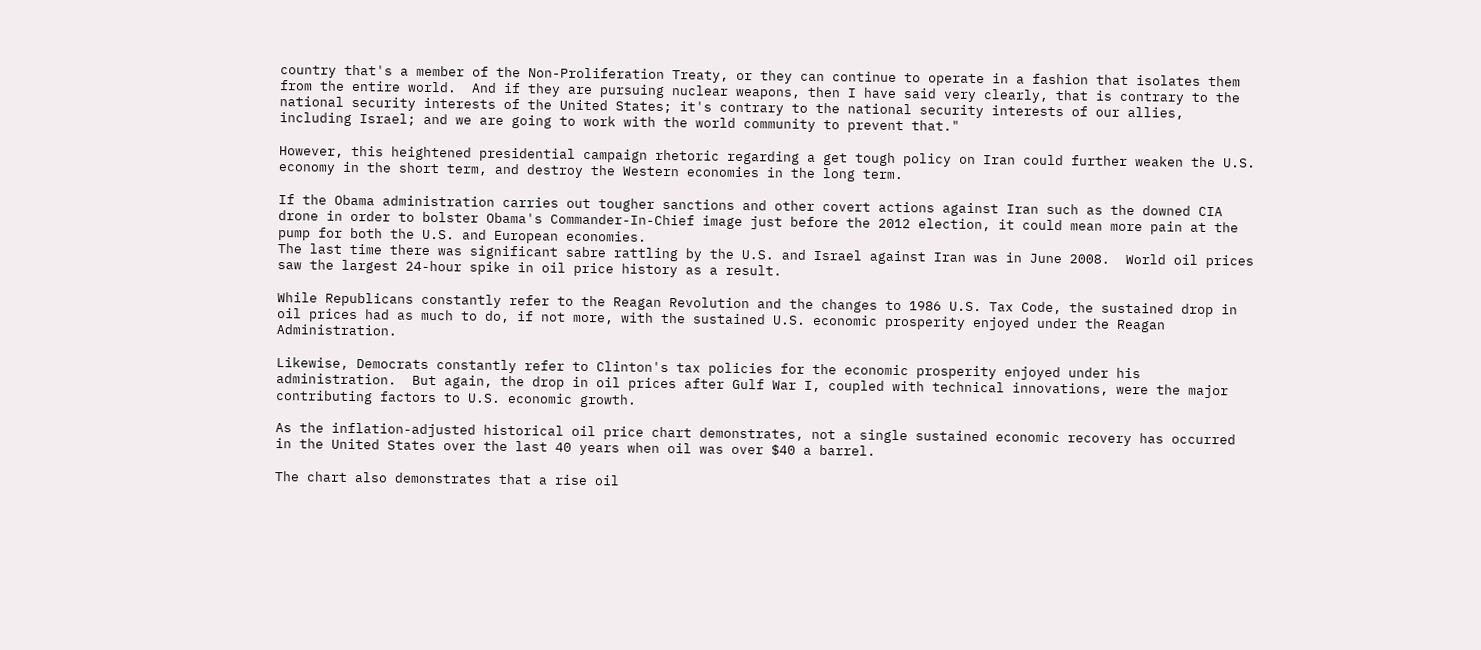country that's a member of the Non-Proliferation Treaty, or they can continue to operate in a fashion that isolates them from the entire world.  And if they are pursuing nuclear weapons, then I have said very clearly, that is contrary to the national security interests of the United States; it's contrary to the national security interests of our allies, including Israel; and we are going to work with the world community to prevent that."

However, this heightened presidential campaign rhetoric regarding a get tough policy on Iran could further weaken the U.S. economy in the short term, and destroy the Western economies in the long term.

If the Obama administration carries out tougher sanctions and other covert actions against Iran such as the downed CIA drone in order to bolster Obama's Commander-In-Chief image just before the 2012 election, it could mean more pain at the pump for both the U.S. and European economies.
The last time there was significant sabre rattling by the U.S. and Israel against Iran was in June 2008.  World oil prices saw the largest 24-hour spike in oil price history as a result.

While Republicans constantly refer to the Reagan Revolution and the changes to 1986 U.S. Tax Code, the sustained drop in oil prices had as much to do, if not more, with the sustained U.S. economic prosperity enjoyed under the Reagan Administration.

Likewise, Democrats constantly refer to Clinton's tax policies for the economic prosperity enjoyed under his administration.  But again, the drop in oil prices after Gulf War I, coupled with technical innovations, were the major contributing factors to U.S. economic growth.

As the inflation-adjusted historical oil price chart demonstrates, not a single sustained economic recovery has occurred in the United States over the last 40 years when oil was over $40 a barrel.

The chart also demonstrates that a rise oil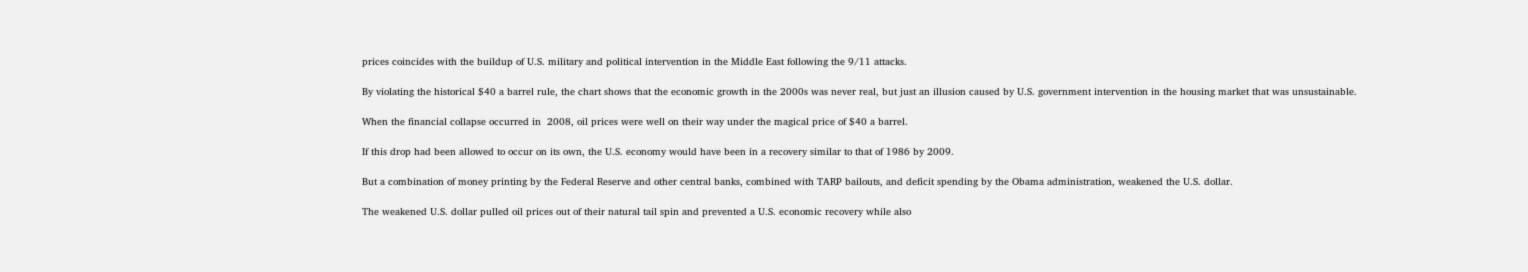prices coincides with the buildup of U.S. military and political intervention in the Middle East following the 9/11 attacks.

By violating the historical $40 a barrel rule, the chart shows that the economic growth in the 2000s was never real, but just an illusion caused by U.S. government intervention in the housing market that was unsustainable.

When the financial collapse occurred in  2008, oil prices were well on their way under the magical price of $40 a barrel.

If this drop had been allowed to occur on its own, the U.S. economy would have been in a recovery similar to that of 1986 by 2009.

But a combination of money printing by the Federal Reserve and other central banks, combined with TARP bailouts, and deficit spending by the Obama administration, weakened the U.S. dollar.

The weakened U.S. dollar pulled oil prices out of their natural tail spin and prevented a U.S. economic recovery while also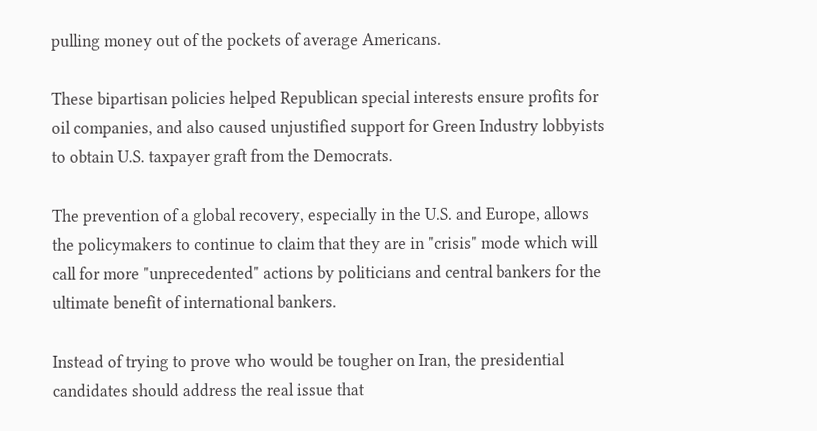pulling money out of the pockets of average Americans.

These bipartisan policies helped Republican special interests ensure profits for oil companies, and also caused unjustified support for Green Industry lobbyists to obtain U.S. taxpayer graft from the Democrats.

The prevention of a global recovery, especially in the U.S. and Europe, allows the policymakers to continue to claim that they are in "crisis" mode which will call for more "unprecedented" actions by politicians and central bankers for the ultimate benefit of international bankers.

Instead of trying to prove who would be tougher on Iran, the presidential candidates should address the real issue that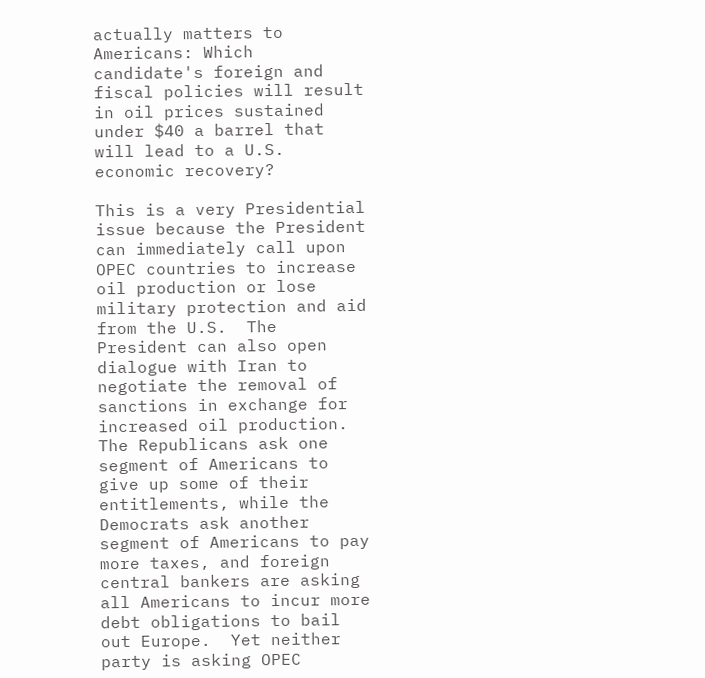actually matters to Americans: Which candidate's foreign and fiscal policies will result in oil prices sustained under $40 a barrel that will lead to a U.S. economic recovery?

This is a very Presidential issue because the President can immediately call upon OPEC countries to increase oil production or lose military protection and aid from the U.S.  The President can also open dialogue with Iran to negotiate the removal of sanctions in exchange for increased oil production.
The Republicans ask one segment of Americans to give up some of their entitlements, while the Democrats ask another segment of Americans to pay more taxes, and foreign central bankers are asking all Americans to incur more debt obligations to bail out Europe.  Yet neither party is asking OPEC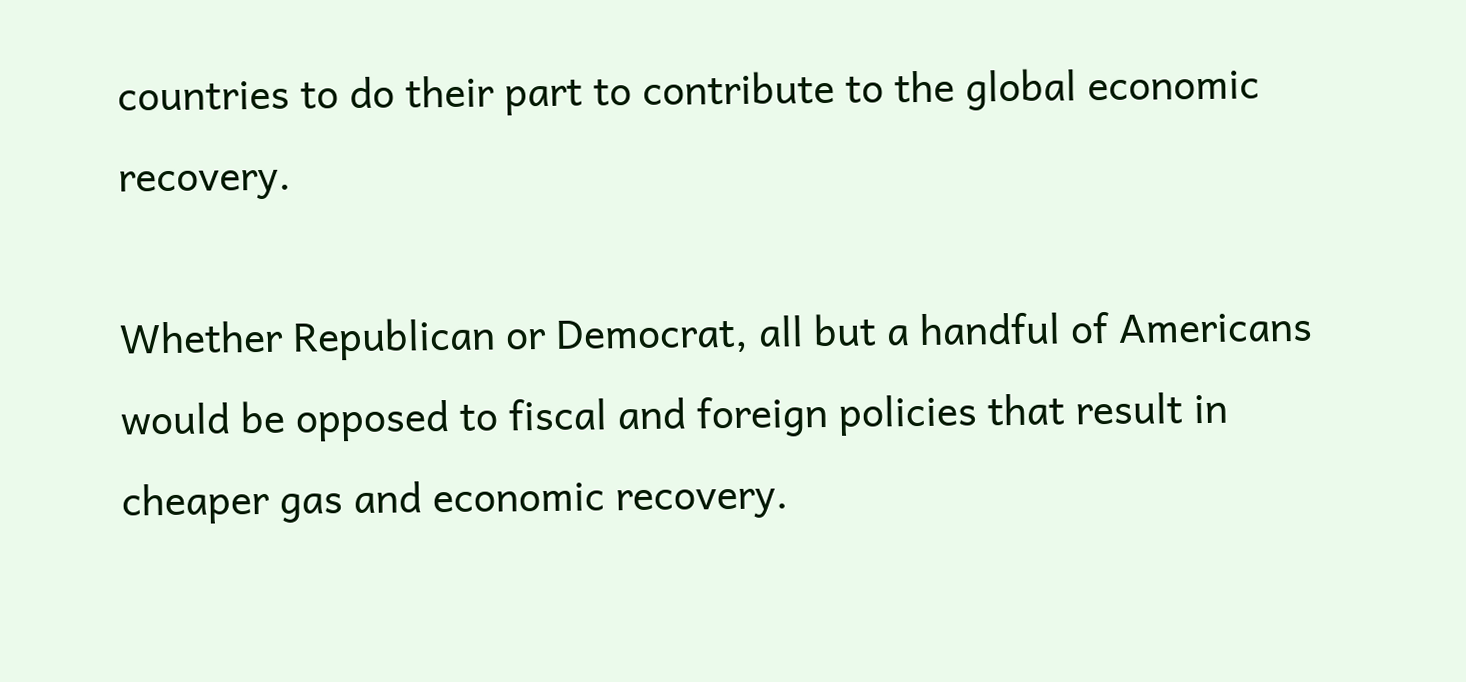countries to do their part to contribute to the global economic recovery.

Whether Republican or Democrat, all but a handful of Americans would be opposed to fiscal and foreign policies that result in cheaper gas and economic recovery.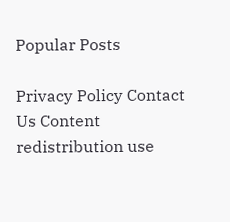Popular Posts

Privacy Policy Contact Us Content redistribution use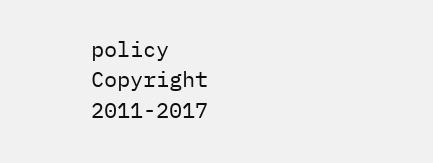policy Copyright 2011-2017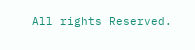All rights Reserved.